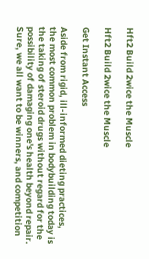Hft2 Build 2wice the Muscle

Hft2 Build 2wice the Muscle

Get Instant Access

Aside from rigid, ill-informed dieting practices, the most common problem in bodybuilding today is the taking of steroid drugs without regard for the possibility of damaging one's health beyond repair. Sure, we all want to be winners, and competition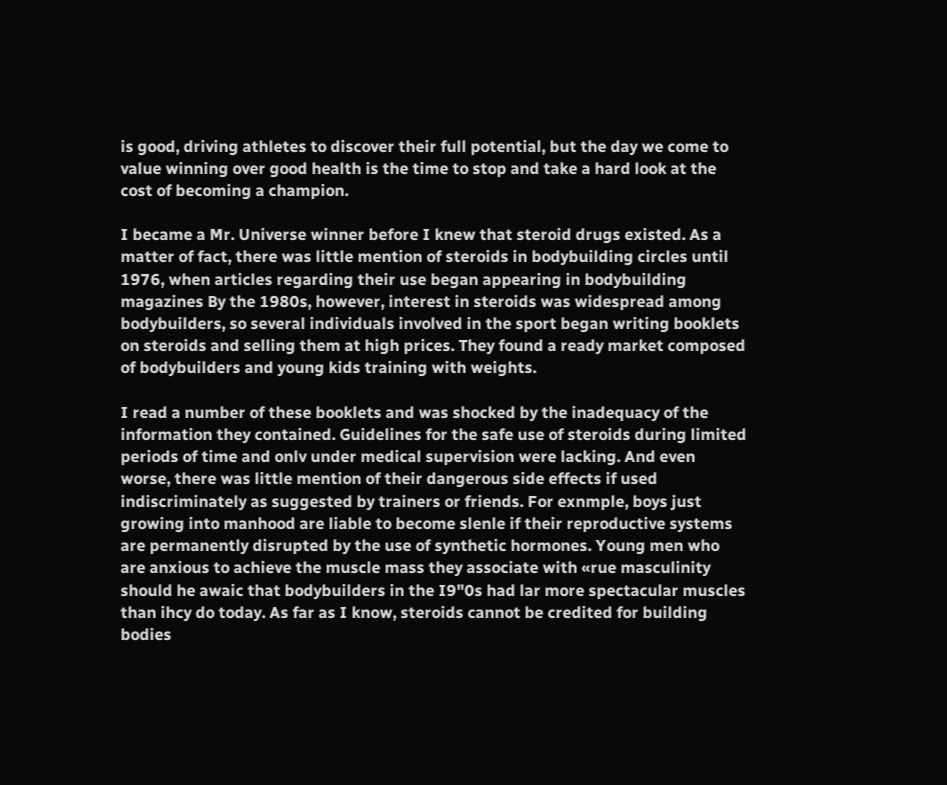is good, driving athletes to discover their full potential, but the day we come to value winning over good health is the time to stop and take a hard look at the cost of becoming a champion.

I became a Mr. Universe winner before I knew that steroid drugs existed. As a matter of fact, there was little mention of steroids in bodybuilding circles until 1976, when articles regarding their use began appearing in bodybuilding magazines By the 1980s, however, interest in steroids was widespread among bodybuilders, so several individuals involved in the sport began writing booklets on steroids and selling them at high prices. They found a ready market composed of bodybuilders and young kids training with weights.

I read a number of these booklets and was shocked by the inadequacy of the information they contained. Guidelines for the safe use of steroids during limited periods of time and onlv under medical supervision were lacking. And even worse, there was little mention of their dangerous side effects if used indiscriminately as suggested by trainers or friends. For exnmple, boys just growing into manhood are liable to become slenle if their reproductive systems are permanently disrupted by the use of synthetic hormones. Young men who are anxious to achieve the muscle mass they associate with «rue masculinity should he awaic that bodybuilders in the I9"0s had lar more spectacular muscles than ihcy do today. As far as I know, steroids cannot be credited for building bodies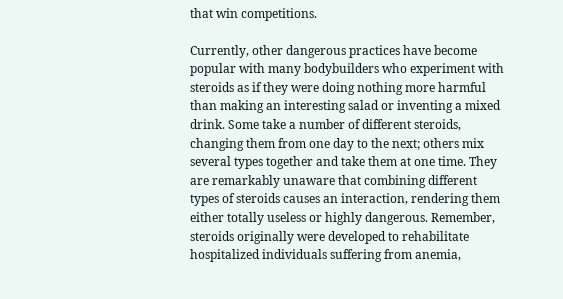that win competitions.

Currently, other dangerous practices have become popular with many bodybuilders who experiment with steroids as if they were doing nothing more harmful than making an interesting salad or inventing a mixed drink. Some take a number of different steroids, changing them from one day to the next; others mix several types together and take them at one time. They are remarkably unaware that combining different types of steroids causes an interaction, rendering them either totally useless or highly dangerous. Remember, steroids originally were developed to rehabilitate hospitalized individuals suffering from anemia,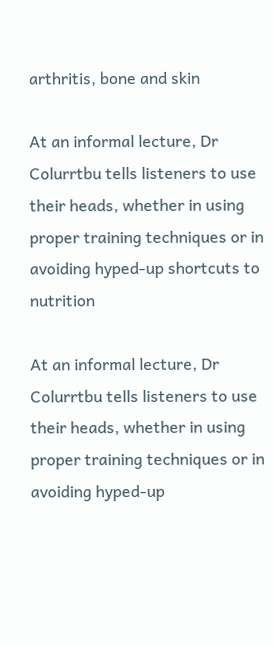arthritis, bone and skin

At an informal lecture, Dr Colurrtbu tells listeners to use their heads, whether in using proper training techniques or in avoiding hyped-up shortcuts to nutrition

At an informal lecture, Dr Colurrtbu tells listeners to use their heads, whether in using proper training techniques or in avoiding hyped-up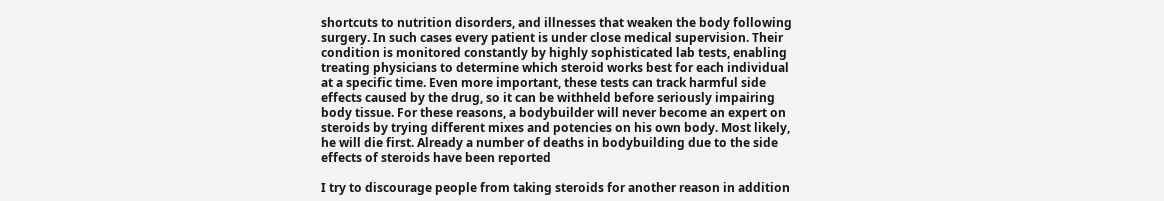shortcuts to nutrition disorders, and illnesses that weaken the body following surgery. In such cases every patient is under close medical supervision. Their condition is monitored constantly by highly sophisticated lab tests, enabling treating physicians to determine which steroid works best for each individual at a specific time. Even more important, these tests can track harmful side effects caused by the drug, so it can be withheld before seriously impairing body tissue. For these reasons, a bodybuilder will never become an expert on steroids by trying different mixes and potencies on his own body. Most likely, he will die first. Already a number of deaths in bodybuilding due to the side effects of steroids have been reported

I try to discourage people from taking steroids for another reason in addition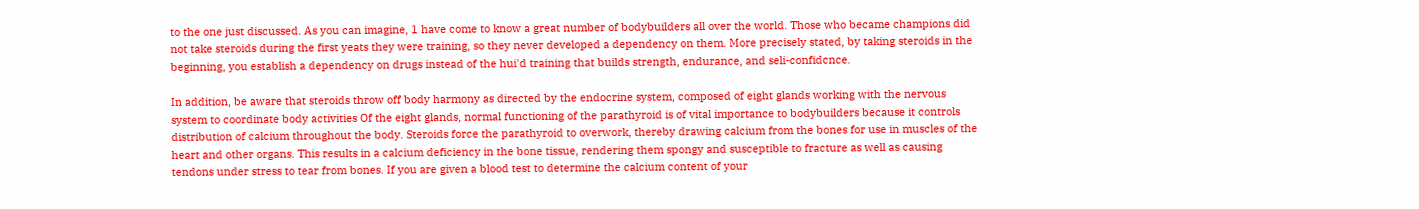to the one just discussed. As you can imagine, 1 have come to know a great number of bodybuilders all over the world. Those who became champions did not take steroids during the first yeats they were training, so they never developed a dependency on them. More precisely stated, by taking steroids in the beginning, you establish a dependency on drugs instead of the hui'd training that builds strength, endurance, and seli-confidcnce.

In addition, be aware that steroids throw off body harmony as directed by the endocrine system, composed of eight glands working with the nervous system to coordinate body activities Of the eight glands, normal functioning of the parathyroid is of vital importance to bodybuilders because it controls distribution of calcium throughout the body. Steroids force the parathyroid to overwork, thereby drawing calcium from the bones for use in muscles of the heart and other organs. This results in a calcium deficiency in the bone tissue, rendering them spongy and susceptible to fracture as well as causing tendons under stress to tear from bones. If you are given a blood test to determine the calcium content of your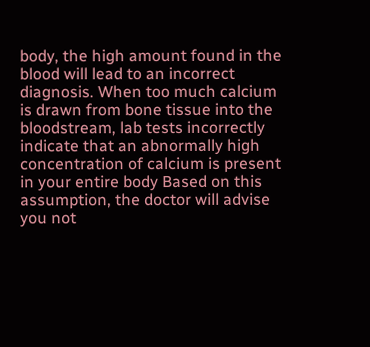body, the high amount found in the blood will lead to an incorrect diagnosis. When too much calcium is drawn from bone tissue into the bloodstream, lab tests incorrectly indicate that an abnormally high concentration of calcium is present in your entire body Based on this assumption, the doctor will advise you not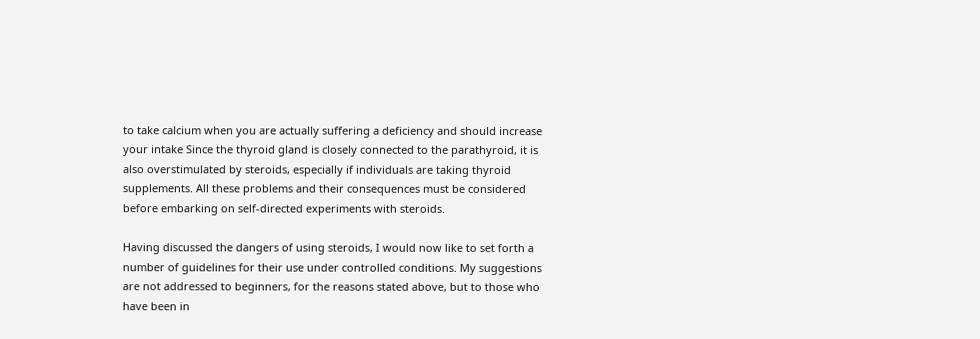to take calcium when you are actually suffering a deficiency and should increase your intake Since the thyroid gland is closely connected to the parathyroid, it is also overstimulated by steroids, especially if individuals are taking thyroid supplements. All these problems and their consequences must be considered before embarking on self-directed experiments with steroids.

Having discussed the dangers of using steroids, I would now like to set forth a number of guidelines for their use under controlled conditions. My suggestions are not addressed to beginners, for the reasons stated above, but to those who have been in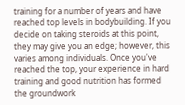training for a number of years and have reached top levels in bodybuilding. If you decide on taking steroids at this point, they may give you an edge; however, this varies among individuals. Once you've reached the top, your experience in hard training and good nutrition has formed the groundwork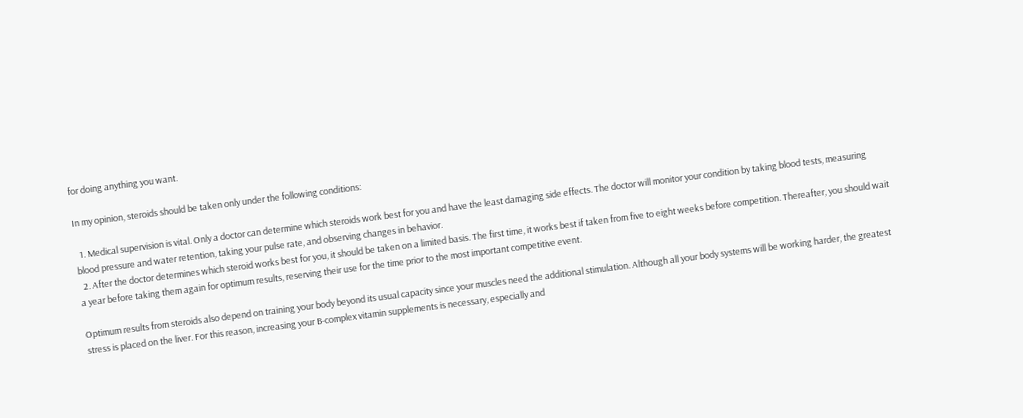for doing anything you want.

In my opinion, steroids should be taken only under the following conditions:

  1. Medical supervision is vital. Only a doctor can determine which steroids work best for you and have the least damaging side effects. The doctor will monitor your condition by taking blood tests, measuring blood pressure and water retention, taking your pulse rate, and observing changes in behavior.
  2. After the doctor determines which steroid works best for you, it should be taken on a limited basis. The first time, it works best if taken from five to eight weeks before competition. Thereafter, you should wait a year before taking them again for optimum results, reserving their use for the time prior to the most important competitive event.

Optimum results from steroids also depend on training your body beyond its usual capacity since your muscles need the additional stimulation. Although all your body systems will be working harder, the greatest stress is placed on the liver. For this reason, increasing your B-complex vitamin supplements is necessary, especially and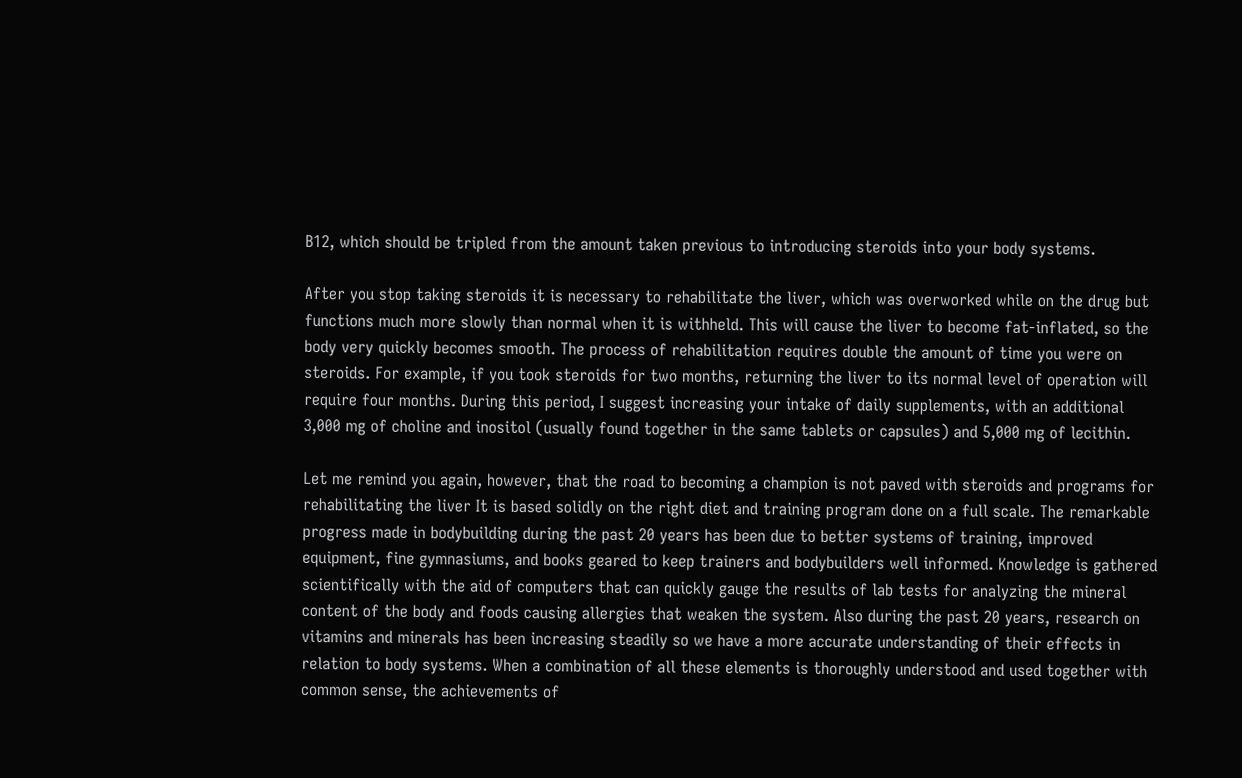B12, which should be tripled from the amount taken previous to introducing steroids into your body systems.

After you stop taking steroids it is necessary to rehabilitate the liver, which was overworked while on the drug but functions much more slowly than normal when it is withheld. This will cause the liver to become fat-inflated, so the body very quickly becomes smooth. The process of rehabilitation requires double the amount of time you were on steroids. For example, if you took steroids for two months, returning the liver to its normal level of operation will require four months. During this period, I suggest increasing your intake of daily supplements, with an additional 3,000 mg of choline and inositol (usually found together in the same tablets or capsules) and 5,000 mg of lecithin.

Let me remind you again, however, that the road to becoming a champion is not paved with steroids and programs for rehabilitating the liver It is based solidly on the right diet and training program done on a full scale. The remarkable progress made in bodybuilding during the past 20 years has been due to better systems of training, improved equipment, fine gymnasiums, and books geared to keep trainers and bodybuilders well informed. Knowledge is gathered scientifically with the aid of computers that can quickly gauge the results of lab tests for analyzing the mineral content of the body and foods causing allergies that weaken the system. Also during the past 20 years, research on vitamins and minerals has been increasing steadily so we have a more accurate understanding of their effects in relation to body systems. When a combination of all these elements is thoroughly understood and used together with common sense, the achievements of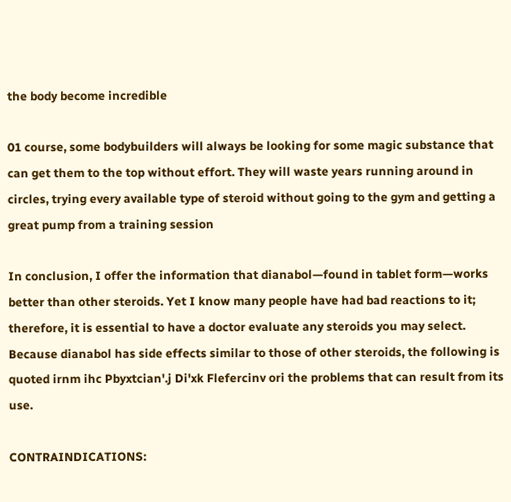the body become incredible

01 course, some bodybuilders will always be looking for some magic substance that can get them to the top without effort. They will waste years running around in circles, trying every available type of steroid without going to the gym and getting a great pump from a training session

In conclusion, I offer the information that dianabol—found in tablet form—works better than other steroids. Yet I know many people have had bad reactions to it; therefore, it is essential to have a doctor evaluate any steroids you may select. Because dianabol has side effects similar to those of other steroids, the following is quoted irnm ihc Pbyxtcian'.j Di'xk Flefercinv ori the problems that can result from its use.

CONTRAINDICATIONS: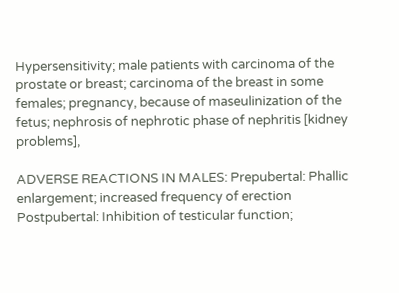Hypersensitivity; male patients with carcinoma of the prostate or breast; carcinoma of the breast in some females; pregnancy, because of maseulinization of the fetus; nephrosis of nephrotic phase of nephritis [kidney problems],

ADVERSE REACTIONS IN MALES: Prepubertal: Phallic enlargement; increased frequency of erection Postpubertal: Inhibition of testicular function;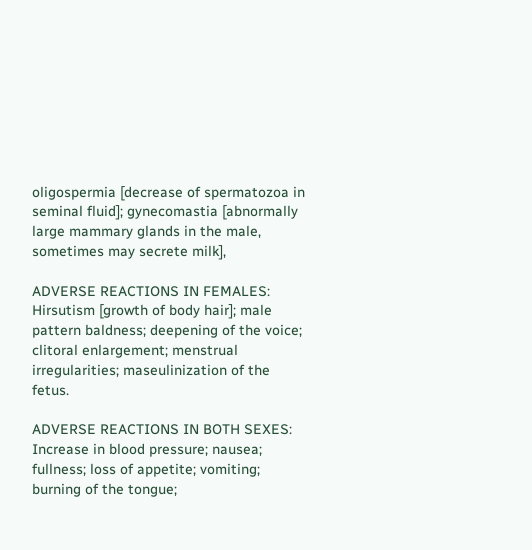oligospermia [decrease of spermatozoa in seminal fluid]; gynecomastia [abnormally large mammary glands in the male, sometimes may secrete milk],

ADVERSE REACTIONS IN FEMALES: Hirsutism [growth of body hair]; male pattern baldness; deepening of the voice; clitoral enlargement; menstrual irregularities; maseulinization of the fetus.

ADVERSE REACTIONS IN BOTH SEXES: Increase in blood pressure; nausea; fullness; loss of appetite; vomiting; burning of the tongue;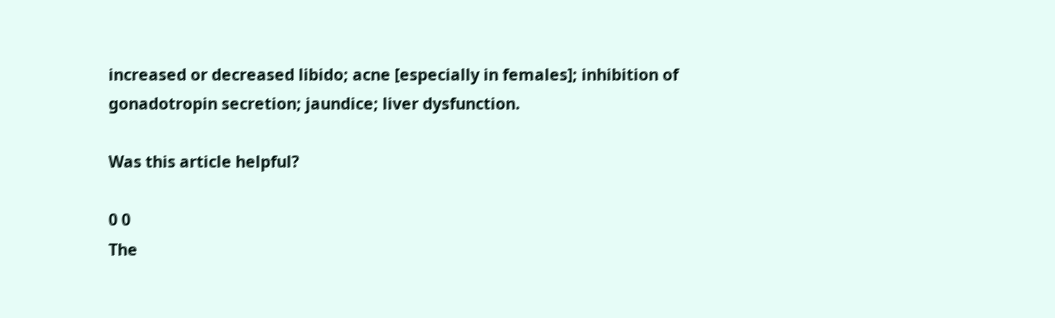increased or decreased libido; acne [especially in females]; inhibition of gonadotropin secretion; jaundice; liver dysfunction.

Was this article helpful?

0 0
The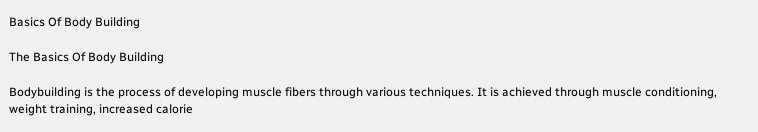Basics Of Body Building

The Basics Of Body Building

Bodybuilding is the process of developing muscle fibers through various techniques. It is achieved through muscle conditioning, weight training, increased calorie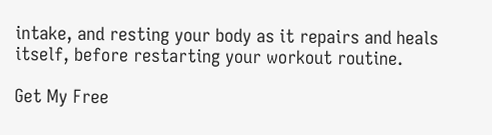intake, and resting your body as it repairs and heals itself, before restarting your workout routine.

Get My Free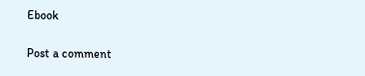Ebook

Post a comment